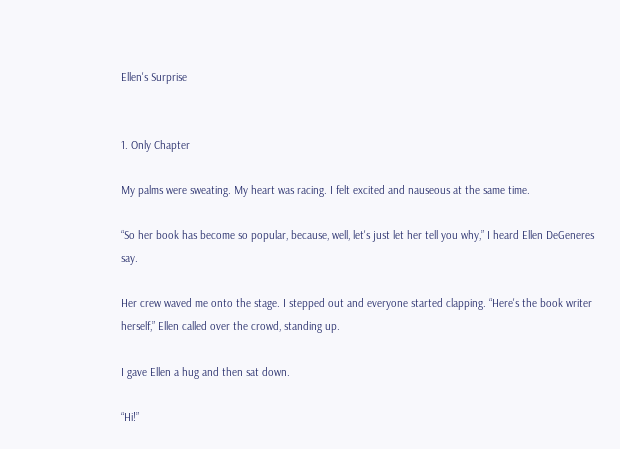Ellen's Surprise


1. Only Chapter

My palms were sweating. My heart was racing. I felt excited and nauseous at the same time.

“So her book has become so popular, because, well, let's just let her tell you why,” I heard Ellen DeGeneres say.

Her crew waved me onto the stage. I stepped out and everyone started clapping. “Here's the book writer herself,” Ellen called over the crowd, standing up.

I gave Ellen a hug and then sat down.

“Hi!”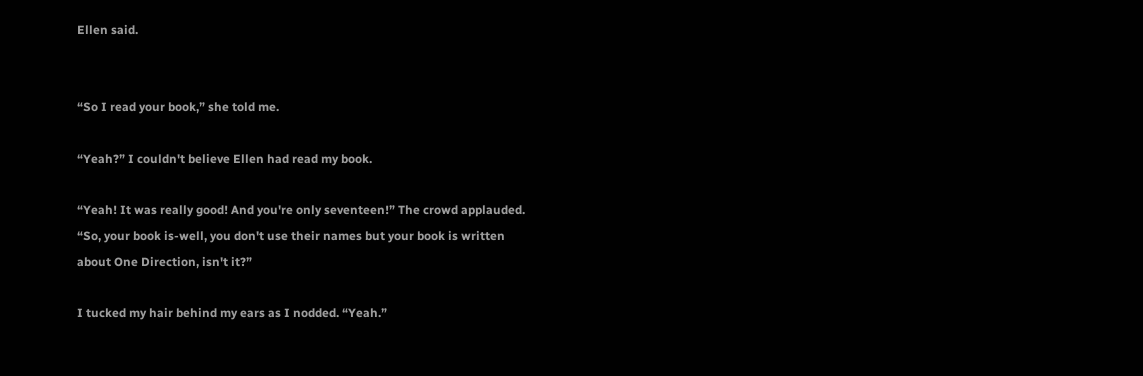Ellen said.


“So I read your book,” she told me.

“Yeah?” I couldn't believe Ellen had read my book.

“Yeah! It was really good! And you're only seventeen!” The crowd applauded. “So, your book is-well, you don't use their names but your book is written about One Direction, isn't it?”

I tucked my hair behind my ears as I nodded. “Yeah.”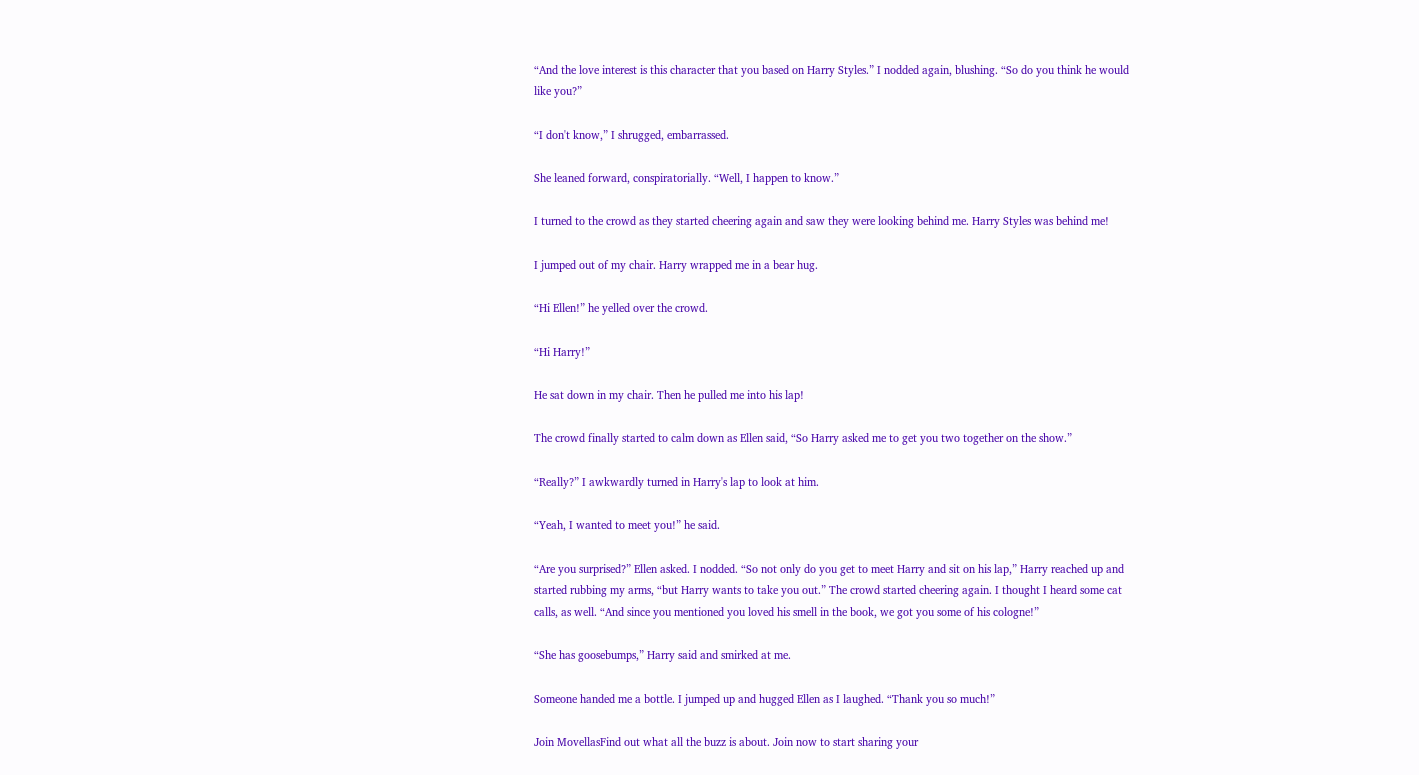“And the love interest is this character that you based on Harry Styles.” I nodded again, blushing. “So do you think he would like you?”

“I don't know,” I shrugged, embarrassed.

She leaned forward, conspiratorially. “Well, I happen to know.”

I turned to the crowd as they started cheering again and saw they were looking behind me. Harry Styles was behind me!

I jumped out of my chair. Harry wrapped me in a bear hug.

“Hi Ellen!” he yelled over the crowd.

“Hi Harry!”

He sat down in my chair. Then he pulled me into his lap!

The crowd finally started to calm down as Ellen said, “So Harry asked me to get you two together on the show.”

“Really?” I awkwardly turned in Harry's lap to look at him.

“Yeah, I wanted to meet you!” he said.

“Are you surprised?” Ellen asked. I nodded. “So not only do you get to meet Harry and sit on his lap,” Harry reached up and started rubbing my arms, “but Harry wants to take you out.” The crowd started cheering again. I thought I heard some cat calls, as well. “And since you mentioned you loved his smell in the book, we got you some of his cologne!”

“She has goosebumps,” Harry said and smirked at me.

Someone handed me a bottle. I jumped up and hugged Ellen as I laughed. “Thank you so much!”

Join MovellasFind out what all the buzz is about. Join now to start sharing your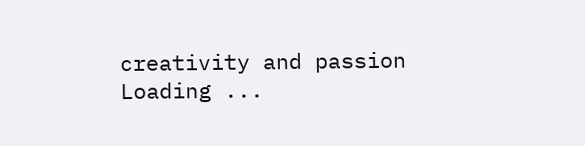creativity and passion
Loading ...